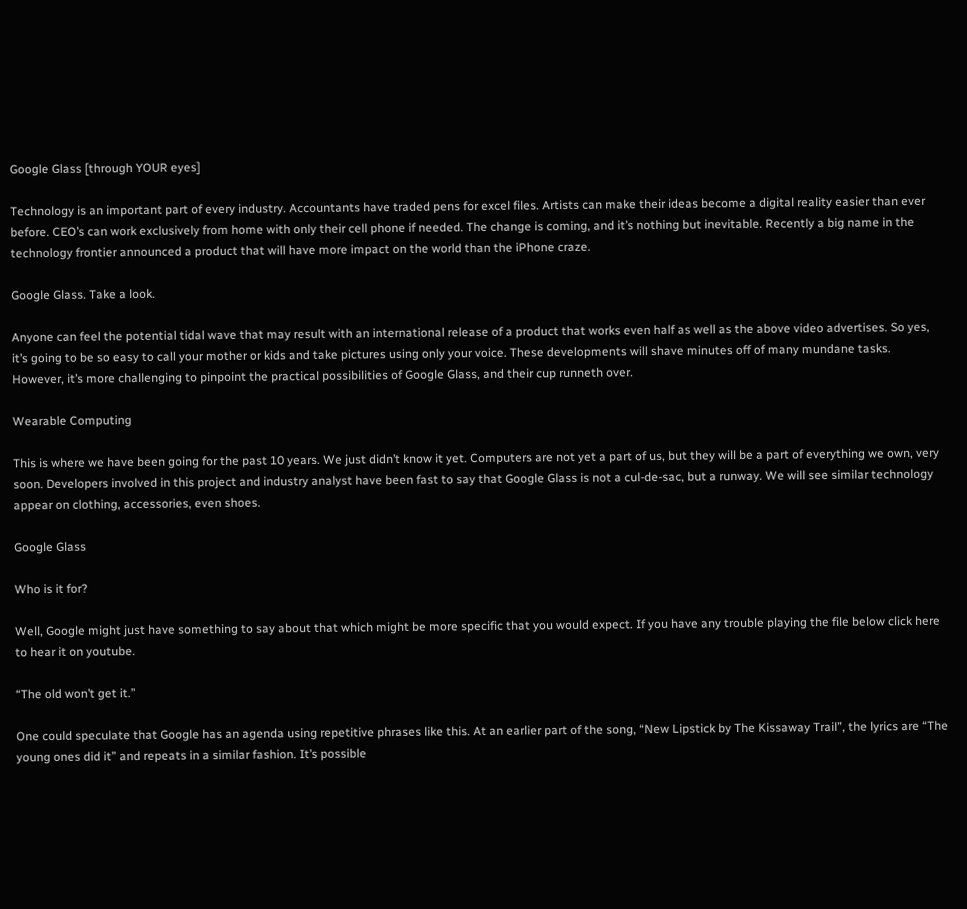Google Glass [through YOUR eyes]

Technology is an important part of every industry. Accountants have traded pens for excel files. Artists can make their ideas become a digital reality easier than ever before. CEO’s can work exclusively from home with only their cell phone if needed. The change is coming, and it’s nothing but inevitable. Recently a big name in the technology frontier announced a product that will have more impact on the world than the iPhone craze.

Google Glass. Take a look.

Anyone can feel the potential tidal wave that may result with an international release of a product that works even half as well as the above video advertises. So yes, it’s going to be so easy to call your mother or kids and take pictures using only your voice. These developments will shave minutes off of many mundane tasks.  However, it’s more challenging to pinpoint the practical possibilities of Google Glass, and their cup runneth over.

Wearable Computing

This is where we have been going for the past 10 years. We just didn’t know it yet. Computers are not yet a part of us, but they will be a part of everything we own, very soon. Developers involved in this project and industry analyst have been fast to say that Google Glass is not a cul-de-sac, but a runway. We will see similar technology appear on clothing, accessories, even shoes.

Google Glass

Who is it for?

Well, Google might just have something to say about that which might be more specific that you would expect. If you have any trouble playing the file below click here to hear it on youtube.

“The old won’t get it.”

One could speculate that Google has an agenda using repetitive phrases like this. At an earlier part of the song, “New Lipstick by The Kissaway Trail”, the lyrics are “The young ones did it” and repeats in a similar fashion. It’s possible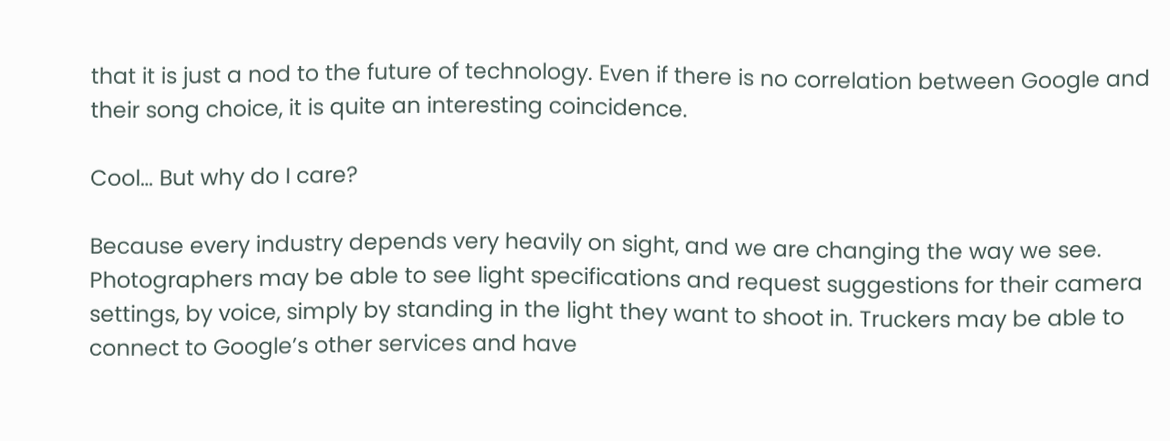that it is just a nod to the future of technology. Even if there is no correlation between Google and their song choice, it is quite an interesting coincidence.

Cool… But why do I care?

Because every industry depends very heavily on sight, and we are changing the way we see. Photographers may be able to see light specifications and request suggestions for their camera settings, by voice, simply by standing in the light they want to shoot in. Truckers may be able to connect to Google’s other services and have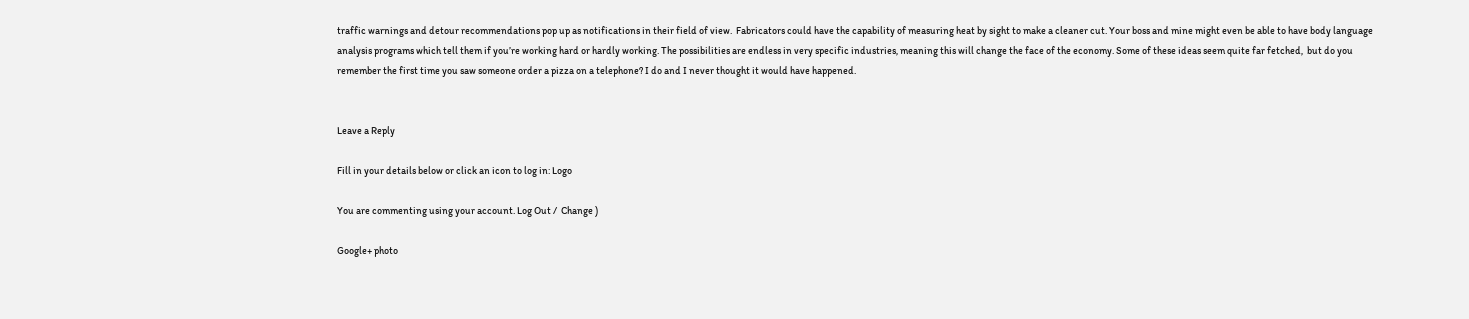traffic warnings and detour recommendations pop up as notifications in their field of view.  Fabricators could have the capability of measuring heat by sight to make a cleaner cut. Your boss and mine might even be able to have body language analysis programs which tell them if you’re working hard or hardly working. The possibilities are endless in very specific industries, meaning this will change the face of the economy. Some of these ideas seem quite far fetched,  but do you remember the first time you saw someone order a pizza on a telephone? I do and I never thought it would have happened.


Leave a Reply

Fill in your details below or click an icon to log in: Logo

You are commenting using your account. Log Out /  Change )

Google+ photo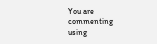You are commenting using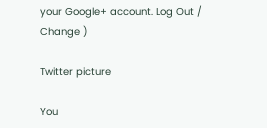your Google+ account. Log Out /  Change )

Twitter picture

You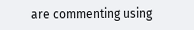are commenting using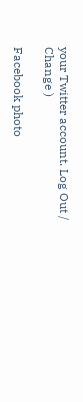your Twitter account. Log Out /  Change )

Facebook photo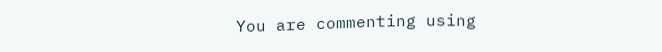You are commenting using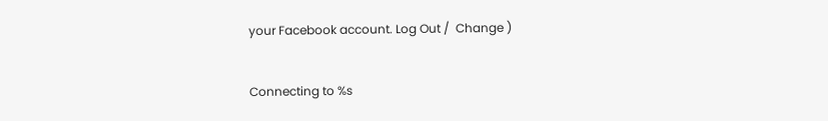your Facebook account. Log Out /  Change )


Connecting to %s